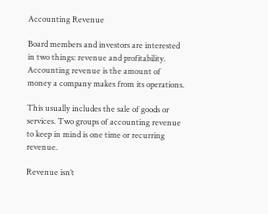Accounting Revenue

Board members and investors are interested in two things: revenue and profitability. Accounting revenue is the amount of money a company makes from its operations.

This usually includes the sale of goods or services. Two groups of accounting revenue to keep in mind is one time or recurring revenue.

Revenue isn’t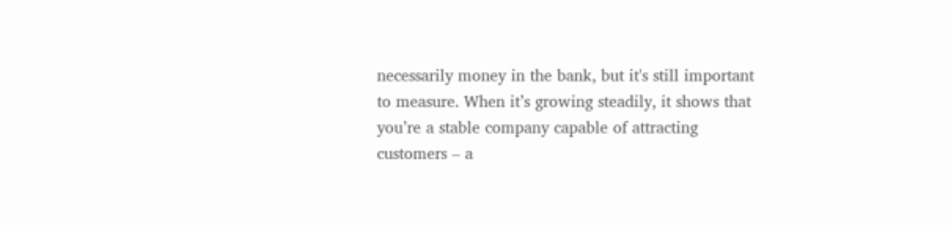necessarily money in the bank, but it's still important to measure. When it’s growing steadily, it shows that you’re a stable company capable of attracting customers – a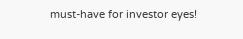must-have for investor eyes!